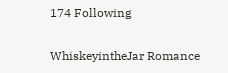174 Following

WhiskeyintheJar Romance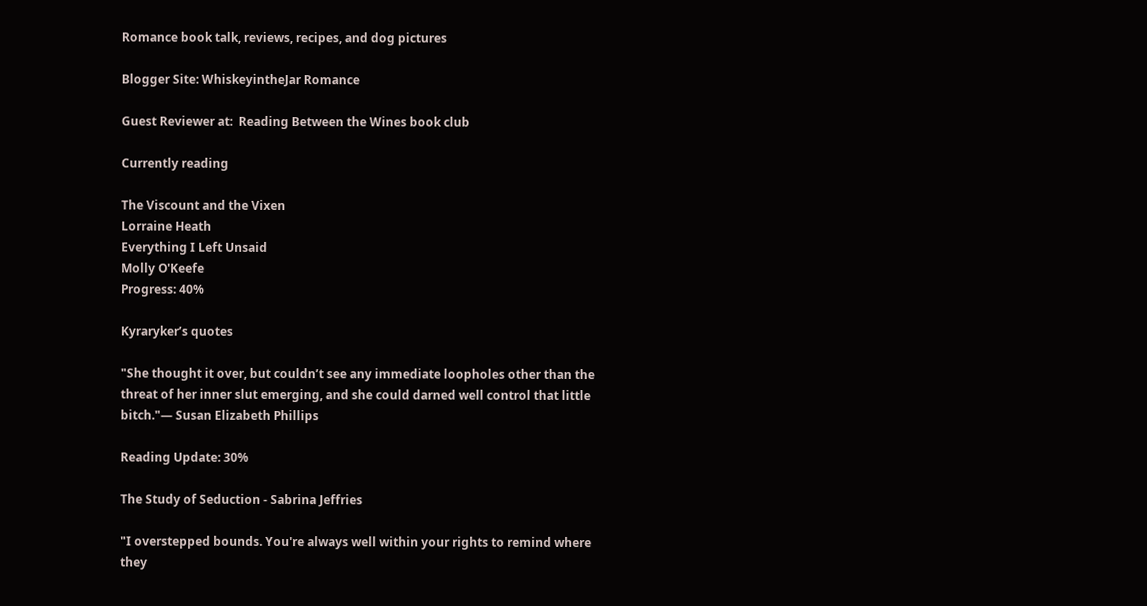Romance book talk, reviews, recipes, and dog pictures

Blogger Site: WhiskeyintheJar Romance

Guest Reviewer at:  Reading Between the Wines book club

Currently reading

The Viscount and the Vixen
Lorraine Heath
Everything I Left Unsaid
Molly O'Keefe
Progress: 40%

Kyraryker’s quotes

"She thought it over, but couldn’t see any immediate loopholes other than the threat of her inner slut emerging, and she could darned well control that little bitch."— Susan Elizabeth Phillips

Reading Update: 30%

The Study of Seduction - Sabrina Jeffries

"I overstepped bounds. You're always well within your rights to remind where they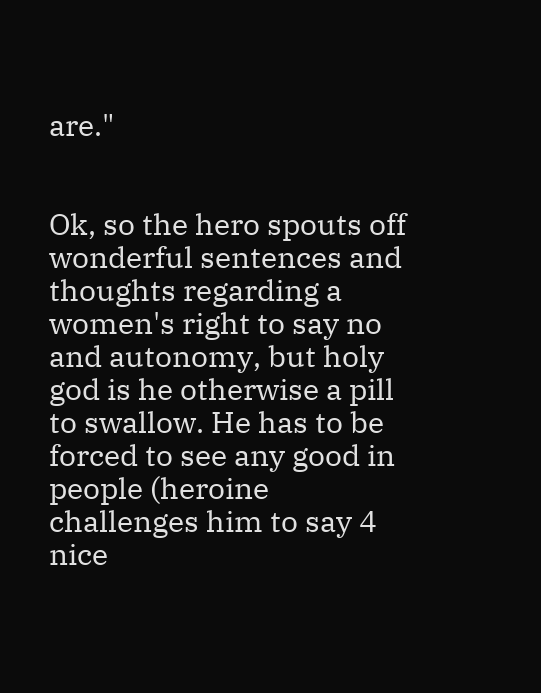are."


Ok, so the hero spouts off wonderful sentences and thoughts regarding a women's right to say no and autonomy, but holy god is he otherwise a pill to swallow. He has to be forced to see any good in people (heroine challenges him to say 4 nice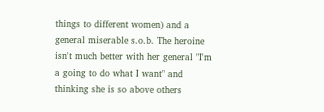things to different women) and a general miserable s.o.b. The heroine isn't much better with her general "I'm a going to do what I want" and thinking she is so above others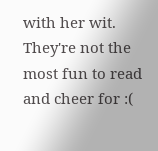with her wit. They're not the most fun to read and cheer for :(